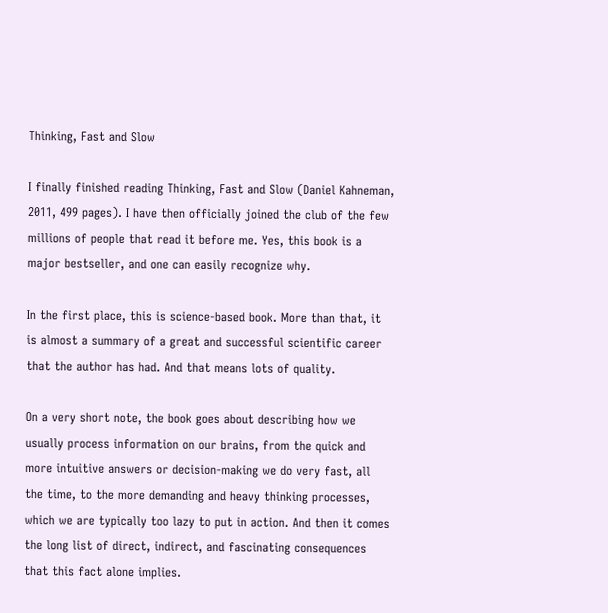Thinking, Fast and Slow

I finally finished reading Thinking, Fast and Slow (Daniel Kahneman, 2011, 499 pages). I have then officially joined the club of the few millions of people that read it before me. Yes, this book is a major bestseller, and one can easily recognize why.

In the first place, this is science-based book. More than that, it is almost a summary of a great and successful scientific career that the author has had. And that means lots of quality.

On a very short note, the book goes about describing how we usually process information on our brains, from the quick and more intuitive answers or decision-making we do very fast, all the time, to the more demanding and heavy thinking processes, which we are typically too lazy to put in action. And then it comes the long list of direct, indirect, and fascinating consequences that this fact alone implies.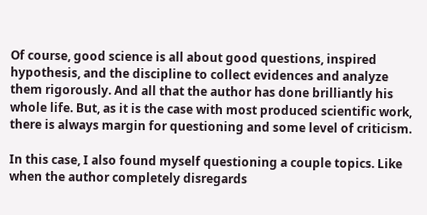Of course, good science is all about good questions, inspired hypothesis, and the discipline to collect evidences and analyze them rigorously. And all that the author has done brilliantly his whole life. But, as it is the case with most produced scientific work, there is always margin for questioning and some level of criticism.

In this case, I also found myself questioning a couple topics. Like when the author completely disregards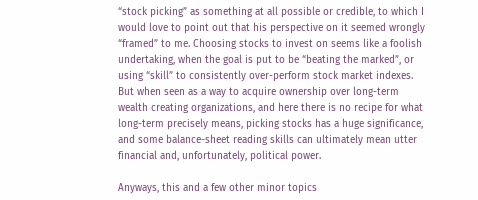“stock picking” as something at all possible or credible, to which I would love to point out that his perspective on it seemed wrongly “framed” to me. Choosing stocks to invest on seems like a foolish undertaking, when the goal is put to be “beating the marked”, or using “skill” to consistently over-perform stock market indexes. But when seen as a way to acquire ownership over long-term wealth creating organizations, and here there is no recipe for what long-term precisely means, picking stocks has a huge significance, and some balance-sheet reading skills can ultimately mean utter financial and, unfortunately, political power.

Anyways, this and a few other minor topics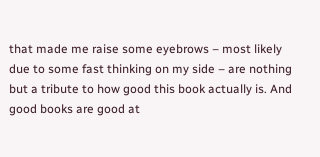that made me raise some eyebrows – most likely due to some fast thinking on my side – are nothing but a tribute to how good this book actually is. And good books are good at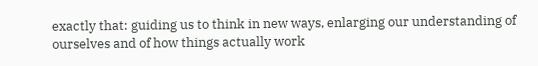exactly that: guiding us to think in new ways, enlarging our understanding of ourselves and of how things actually work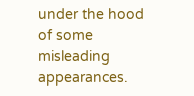under the hood of some misleading appearances.